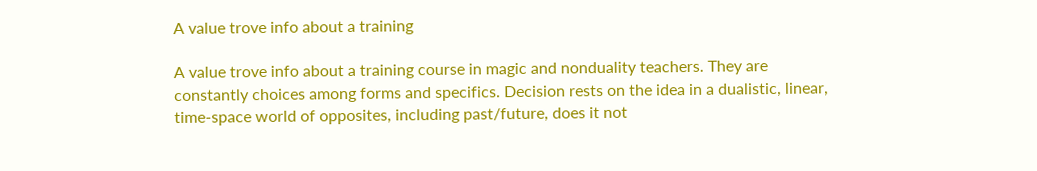A value trove info about a training

A value trove info about a training course in magic and nonduality teachers. They are constantly choices among forms and specifics. Decision rests on the idea in a dualistic, linear, time-space world of opposites, including past/future, does it not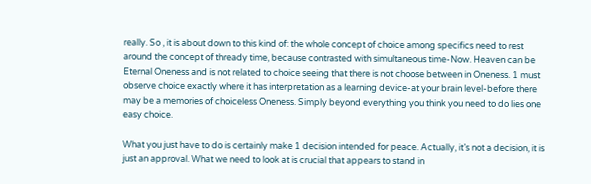really. So , it is about down to this kind of: the whole concept of choice among specifics need to rest around the concept of thready time, because contrasted with simultaneous time-Now. Heaven can be Eternal Oneness and is not related to choice seeing that there is not choose between in Oneness. 1 must observe choice exactly where it has interpretation as a learning device-at your brain level-before there may be a memories of choiceless Oneness. Simply beyond everything you think you need to do lies one easy choice.

What you just have to do is certainly make 1 decision intended for peace. Actually, it’s not a decision, it is just an approval. What we need to look at is crucial that appears to stand in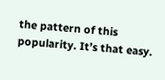the pattern of this popularity. It’s that easy.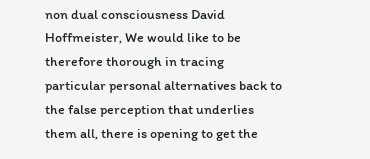non dual consciousness David Hoffmeister, We would like to be therefore thorough in tracing particular personal alternatives back to the false perception that underlies them all, there is opening to get the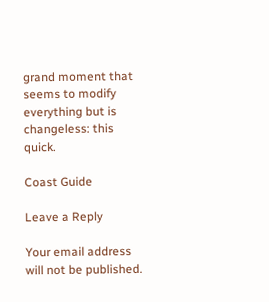grand moment that seems to modify everything but is changeless: this quick.

Coast Guide

Leave a Reply

Your email address will not be published.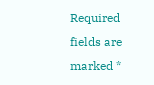Required fields are marked *